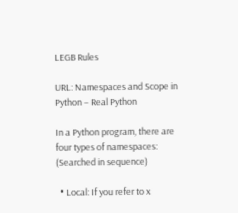LEGB Rules

URL: Namespaces and Scope in Python – Real Python

In a Python program, there are four types of namespaces: (Searched in sequence)

  • Local: If you refer to x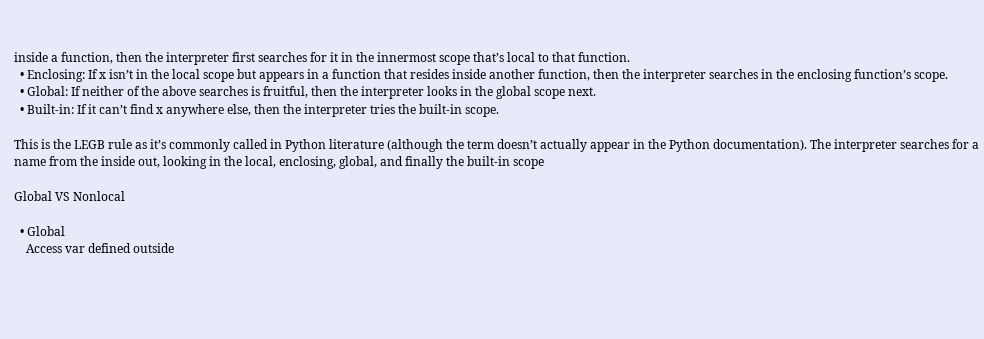inside a function, then the interpreter first searches for it in the innermost scope that’s local to that function.
  • Enclosing: If x isn’t in the local scope but appears in a function that resides inside another function, then the interpreter searches in the enclosing function’s scope.
  • Global: If neither of the above searches is fruitful, then the interpreter looks in the global scope next.
  • Built-in: If it can’t find x anywhere else, then the interpreter tries the built-in scope.

This is the LEGB rule as it’s commonly called in Python literature (although the term doesn’t actually appear in the Python documentation). The interpreter searches for a name from the inside out, looking in the local, enclosing, global, and finally the built-in scope

Global VS Nonlocal

  • Global
    Access var defined outside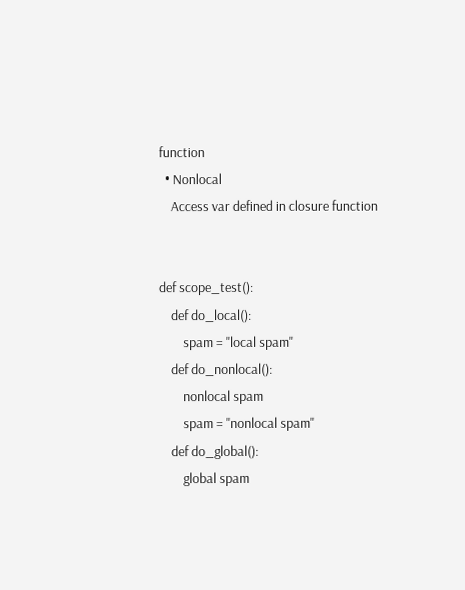function
  • Nonlocal
    Access var defined in closure function


def scope_test():
    def do_local():
        spam = "local spam"
    def do_nonlocal():
        nonlocal spam
        spam = "nonlocal spam"
    def do_global():
        global spam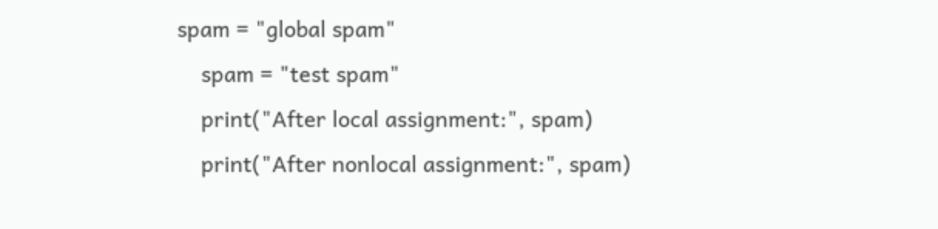spam = "global spam"
    spam = "test spam"
    print("After local assignment:", spam)
    print("After nonlocal assignment:", spam)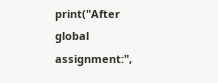print("After global assignment:",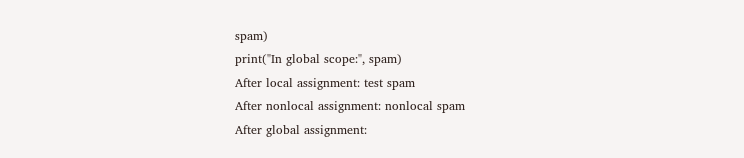spam)
print("In global scope:", spam)
After local assignment: test spam
After nonlocal assignment: nonlocal spam
After global assignment: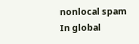nonlocal spam
In global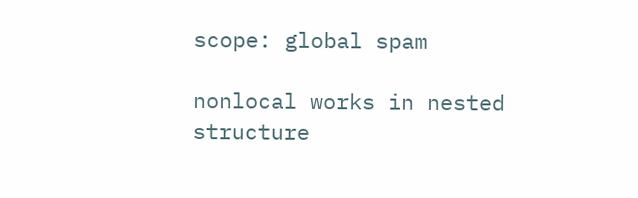scope: global spam

nonlocal works in nested structure